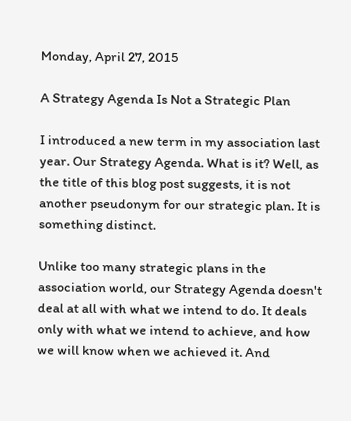Monday, April 27, 2015

A Strategy Agenda Is Not a Strategic Plan

I introduced a new term in my association last year. Our Strategy Agenda. What is it? Well, as the title of this blog post suggests, it is not another pseudonym for our strategic plan. It is something distinct.

Unlike too many strategic plans in the association world, our Strategy Agenda doesn't deal at all with what we intend to do. It deals only with what we intend to achieve, and how we will know when we achieved it. And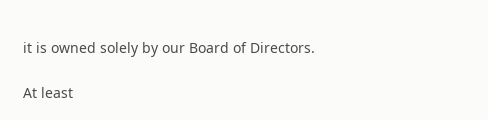it is owned solely by our Board of Directors.

At least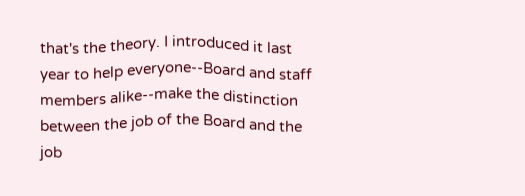that's the theory. I introduced it last year to help everyone--Board and staff members alike--make the distinction between the job of the Board and the job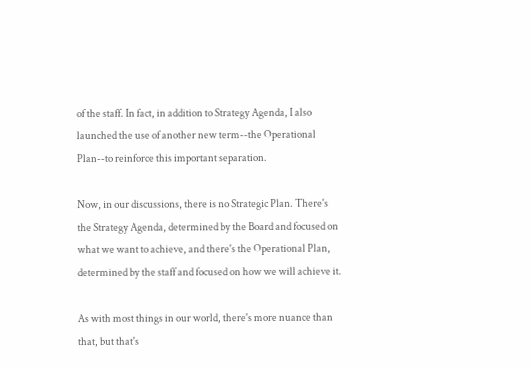of the staff. In fact, in addition to Strategy Agenda, I also launched the use of another new term--the Operational Plan--to reinforce this important separation.

Now, in our discussions, there is no Strategic Plan. There's the Strategy Agenda, determined by the Board and focused on what we want to achieve, and there's the Operational Plan, determined by the staff and focused on how we will achieve it.

As with most things in our world, there's more nuance than that, but that's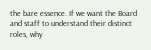the bare essence. If we want the Board and staff to understand their distinct roles, why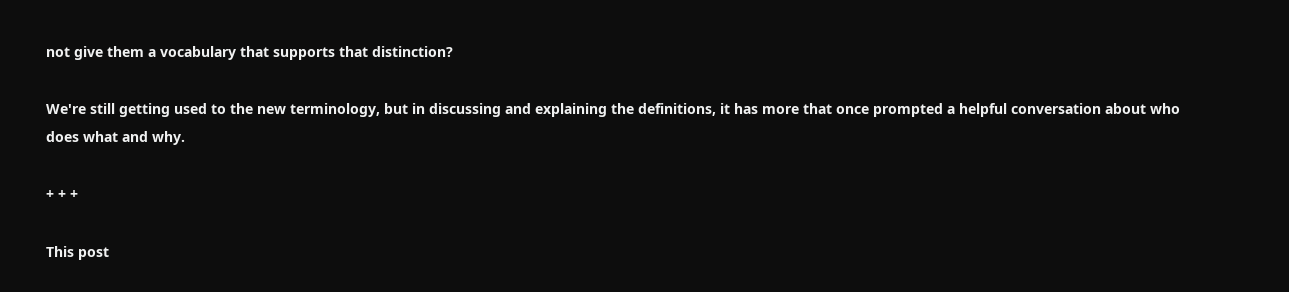not give them a vocabulary that supports that distinction?

We're still getting used to the new terminology, but in discussing and explaining the definitions, it has more that once prompted a helpful conversation about who does what and why.

+ + +

This post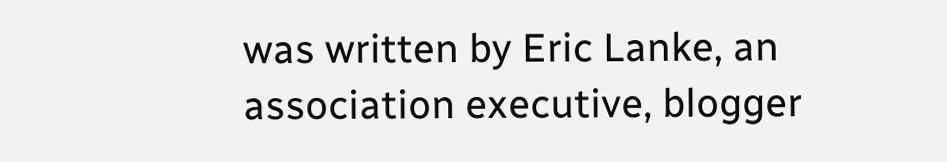was written by Eric Lanke, an association executive, blogger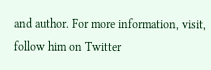and author. For more information, visit, follow him on Twitter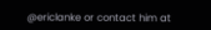@ericlanke or contact him at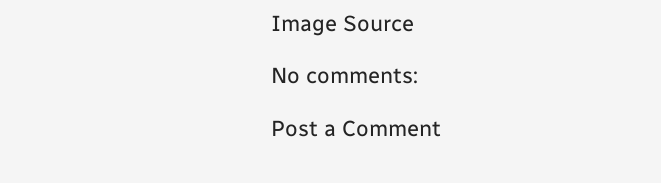Image Source

No comments:

Post a Comment